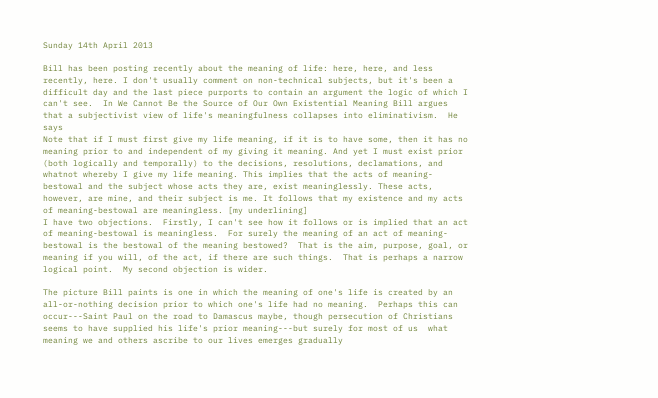Sunday 14th April 2013

Bill has been posting recently about the meaning of life: here, here, and less recently, here. I don't usually comment on non-technical subjects, but it's been a difficult day and the last piece purports to contain an argument the logic of which I can't see.  In We Cannot Be the Source of Our Own Existential Meaning Bill argues that a subjectivist view of life's meaningfulness collapses into eliminativism.  He says
Note that if I must first give my life meaning, if it is to have some, then it has no meaning prior to and independent of my giving it meaning. And yet I must exist prior (both logically and temporally) to the decisions, resolutions, declamations, and whatnot whereby I give my life meaning. This implies that the acts of meaning-bestowal and the subject whose acts they are, exist meaninglessly. These acts, however, are mine, and their subject is me. It follows that my existence and my acts of meaning-bestowal are meaningless. [my underlining]
I have two objections.  Firstly, I can't see how it follows or is implied that an act of meaning-bestowal is meaningless.  For surely the meaning of an act of meaning-bestowal is the bestowal of the meaning bestowed?  That is the aim, purpose, goal, or meaning if you will, of the act, if there are such things.  That is perhaps a narrow logical point.  My second objection is wider.

The picture Bill paints is one in which the meaning of one's life is created by an all-or-nothing decision prior to which one's life had no meaning.  Perhaps this can occur---Saint Paul on the road to Damascus maybe, though persecution of Christians seems to have supplied his life's prior meaning---but surely for most of us  what meaning we and others ascribe to our lives emerges gradually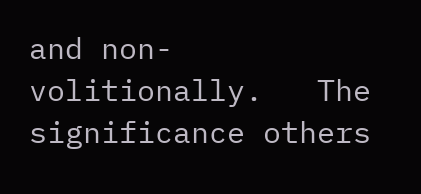and non-volitionally.   The significance others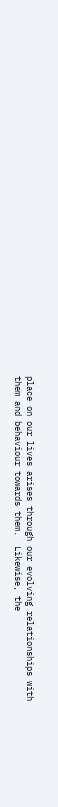place on our lives arises through our evolving relationships with them and behaviour towards them.  Likewise, the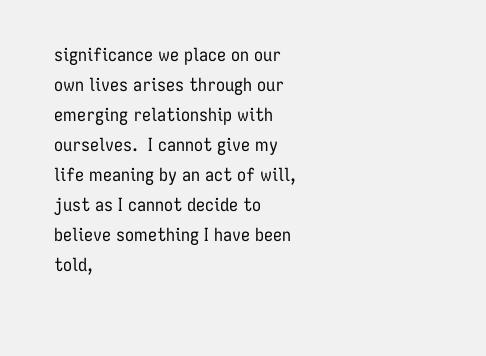significance we place on our own lives arises through our emerging relationship with ourselves.  I cannot give my life meaning by an act of will, just as I cannot decide to believe something I have been told,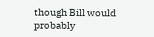though Bill would probably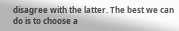disagree with the latter. The best we can do is to choose a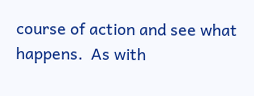course of action and see what happens.  As with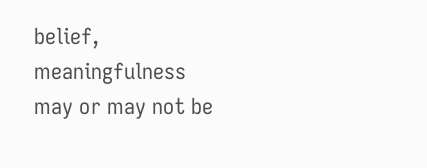belief, meaningfulness may or may not be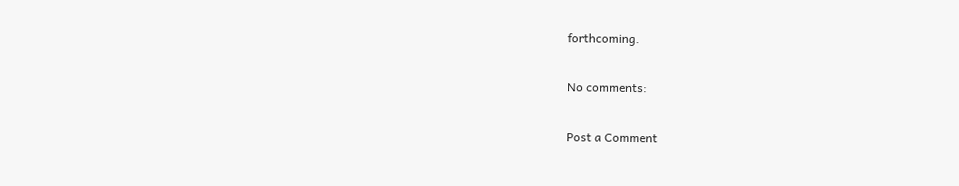forthcoming.

No comments:

Post a Comment